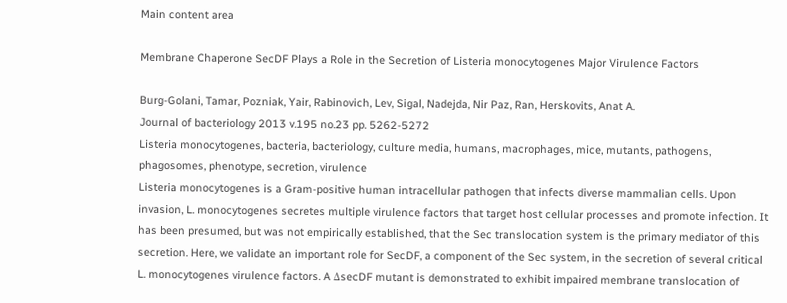Main content area

Membrane Chaperone SecDF Plays a Role in the Secretion of Listeria monocytogenes Major Virulence Factors

Burg-Golani, Tamar, Pozniak, Yair, Rabinovich, Lev, Sigal, Nadejda, Nir Paz, Ran, Herskovits, Anat A.
Journal of bacteriology 2013 v.195 no.23 pp. 5262-5272
Listeria monocytogenes, bacteria, bacteriology, culture media, humans, macrophages, mice, mutants, pathogens, phagosomes, phenotype, secretion, virulence
Listeria monocytogenes is a Gram-positive human intracellular pathogen that infects diverse mammalian cells. Upon invasion, L. monocytogenes secretes multiple virulence factors that target host cellular processes and promote infection. It has been presumed, but was not empirically established, that the Sec translocation system is the primary mediator of this secretion. Here, we validate an important role for SecDF, a component of the Sec system, in the secretion of several critical L. monocytogenes virulence factors. A ΔsecDF mutant is demonstrated to exhibit impaired membrane translocation of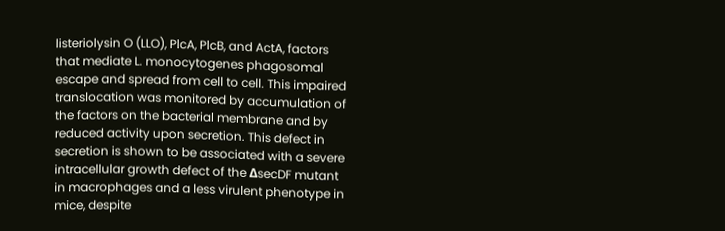listeriolysin O (LLO), PlcA, PlcB, and ActA, factors that mediate L. monocytogenes phagosomal escape and spread from cell to cell. This impaired translocation was monitored by accumulation of the factors on the bacterial membrane and by reduced activity upon secretion. This defect in secretion is shown to be associated with a severe intracellular growth defect of the ΔsecDF mutant in macrophages and a less virulent phenotype in mice, despite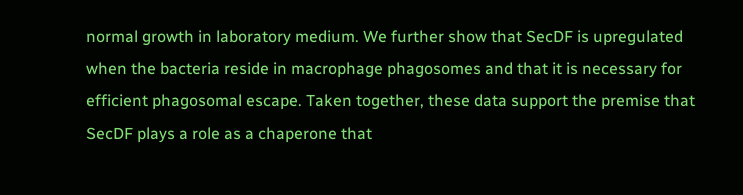normal growth in laboratory medium. We further show that SecDF is upregulated when the bacteria reside in macrophage phagosomes and that it is necessary for efficient phagosomal escape. Taken together, these data support the premise that SecDF plays a role as a chaperone that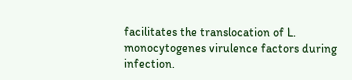facilitates the translocation of L. monocytogenes virulence factors during infection.